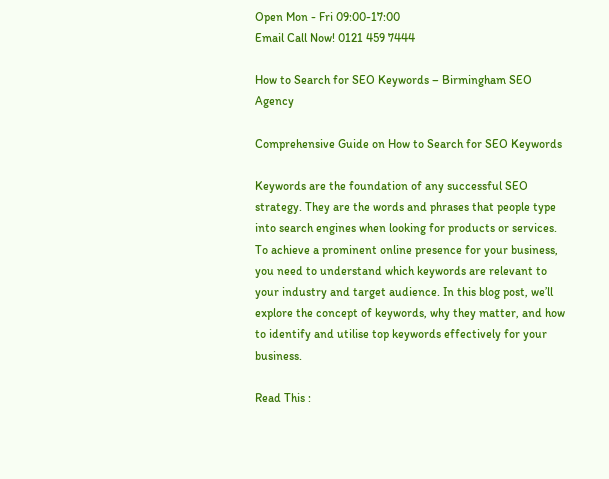Open Mon - Fri 09:00-17:00
Email Call Now! 0121 459 7444

How to Search for SEO Keywords – Birmingham SEO Agency

Comprehensive Guide on How to Search for SEO Keywords

Keywords are the foundation of any successful SEO strategy. They are the words and phrases that people type into search engines when looking for products or services. To achieve a prominent online presence for your business, you need to understand which keywords are relevant to your industry and target audience. In this blog post, we’ll explore the concept of keywords, why they matter, and how to identify and utilise top keywords effectively for your business.

Read This :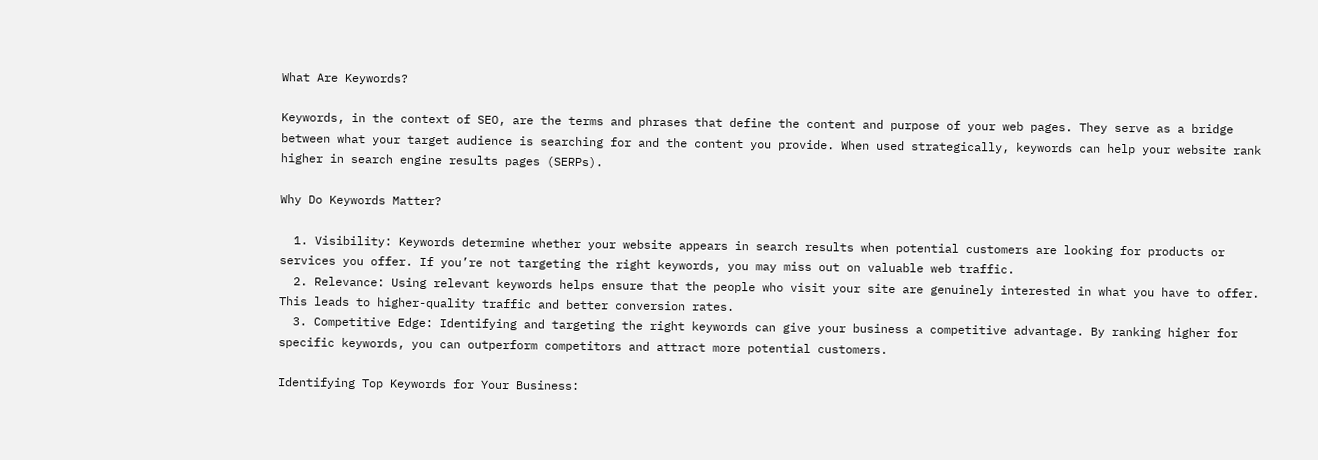What Are Keywords?

Keywords, in the context of SEO, are the terms and phrases that define the content and purpose of your web pages. They serve as a bridge between what your target audience is searching for and the content you provide. When used strategically, keywords can help your website rank higher in search engine results pages (SERPs).

Why Do Keywords Matter?

  1. Visibility: Keywords determine whether your website appears in search results when potential customers are looking for products or services you offer. If you’re not targeting the right keywords, you may miss out on valuable web traffic.
  2. Relevance: Using relevant keywords helps ensure that the people who visit your site are genuinely interested in what you have to offer. This leads to higher-quality traffic and better conversion rates.
  3. Competitive Edge: Identifying and targeting the right keywords can give your business a competitive advantage. By ranking higher for specific keywords, you can outperform competitors and attract more potential customers.

Identifying Top Keywords for Your Business: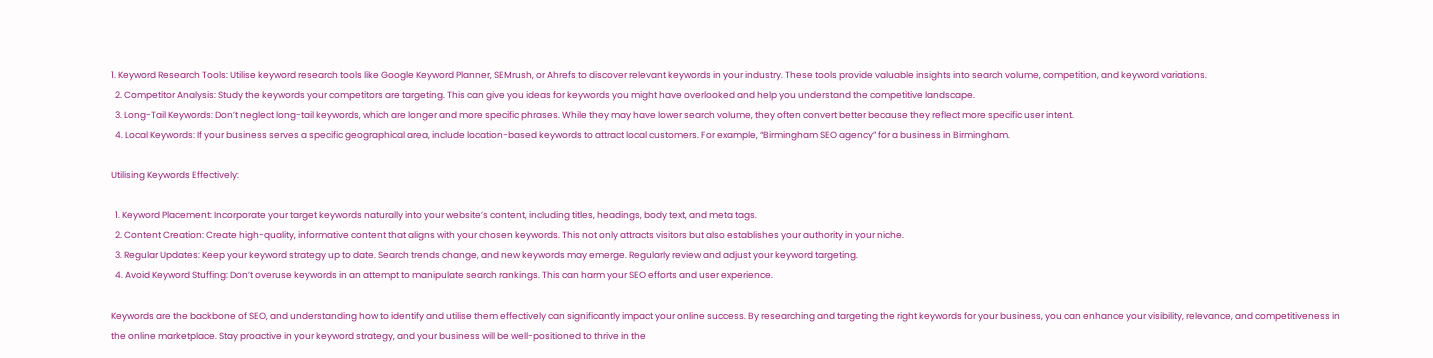1. Keyword Research Tools: Utilise keyword research tools like Google Keyword Planner, SEMrush, or Ahrefs to discover relevant keywords in your industry. These tools provide valuable insights into search volume, competition, and keyword variations.
  2. Competitor Analysis: Study the keywords your competitors are targeting. This can give you ideas for keywords you might have overlooked and help you understand the competitive landscape.
  3. Long-Tail Keywords: Don’t neglect long-tail keywords, which are longer and more specific phrases. While they may have lower search volume, they often convert better because they reflect more specific user intent.
  4. Local Keywords: If your business serves a specific geographical area, include location-based keywords to attract local customers. For example, “Birmingham SEO agency” for a business in Birmingham.

Utilising Keywords Effectively:

  1. Keyword Placement: Incorporate your target keywords naturally into your website’s content, including titles, headings, body text, and meta tags.
  2. Content Creation: Create high-quality, informative content that aligns with your chosen keywords. This not only attracts visitors but also establishes your authority in your niche.
  3. Regular Updates: Keep your keyword strategy up to date. Search trends change, and new keywords may emerge. Regularly review and adjust your keyword targeting.
  4. Avoid Keyword Stuffing: Don’t overuse keywords in an attempt to manipulate search rankings. This can harm your SEO efforts and user experience.

Keywords are the backbone of SEO, and understanding how to identify and utilise them effectively can significantly impact your online success. By researching and targeting the right keywords for your business, you can enhance your visibility, relevance, and competitiveness in the online marketplace. Stay proactive in your keyword strategy, and your business will be well-positioned to thrive in the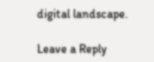digital landscape.

Leave a Reply